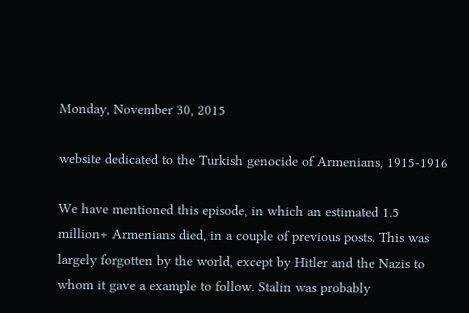Monday, November 30, 2015

website dedicated to the Turkish genocide of Armenians, 1915-1916

We have mentioned this episode, in which an estimated 1.5 million+ Armenians died, in a couple of previous posts. This was largely forgotten by the world, except by Hitler and the Nazis to whom it gave a example to follow. Stalin was probably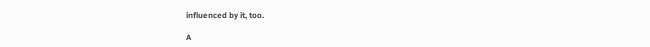influenced by it, too.

A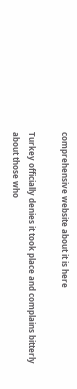comprehensive website about it is here

Turkey officially denies it took place and complains bitterly about those who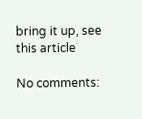bring it up, see this article

No comments: